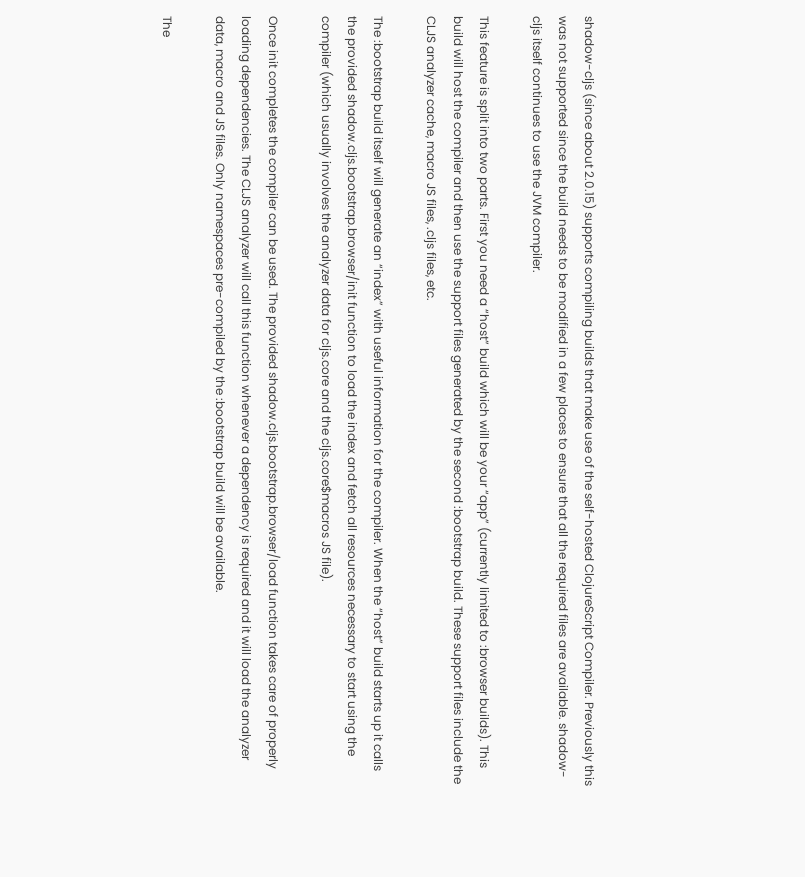shadow-cljs (since about 2.0.15) supports compiling builds that make use of the self-hosted ClojureScript Compiler. Previously this was not supported since the build needs to be modified in a few places to ensure that all the required files are available. shadow-cljs itself continues to use the JVM compiler.

This feature is split into two parts. First you need a “host” build which will be your “app” (currently limited to :browser builds). This build will host the compiler and then use the support files generated by the second :bootstrap build. These support files include the CLJS analyzer cache, macro JS files, .cljs files, etc.

The :bootstrap build itself will generate an “index” with useful information for the compiler. When the “host” build starts up it calls the provided shadow.cljs.bootstrap.browser/init function to load the index and fetch all resources necessary to start using the compiler (which usually involves the analyzer data for cljs.core and the cljs.core$macros JS file).

Once init completes the compiler can be used. The provided shadow.cljs.bootstrap.browser/load function takes care of properly loading dependencies. The CLJS analyzer will call this function whenever a dependency is required and it will load the analyzer data, macro and JS files. Only namespaces pre-compiled by the :bootstrap build will be available.

The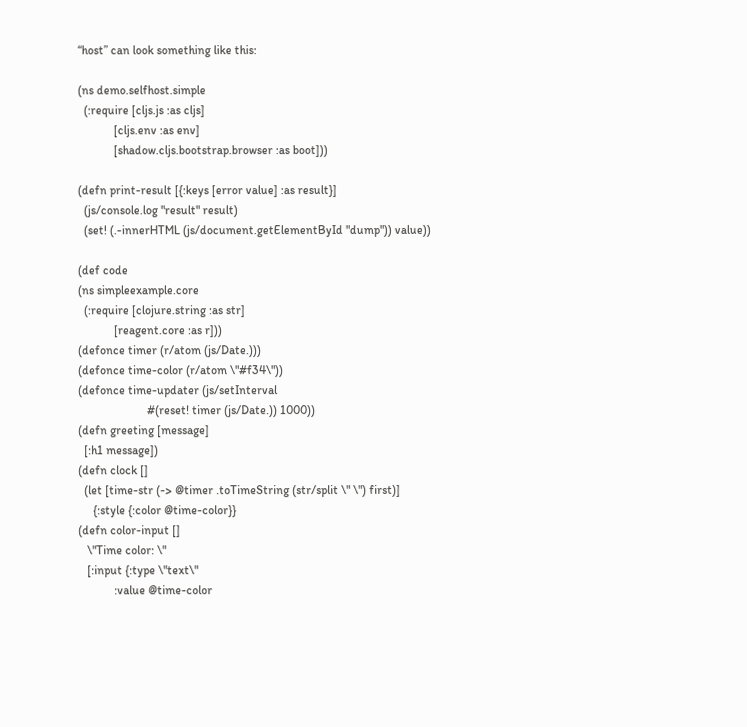“host” can look something like this:

(ns demo.selfhost.simple
  (:require [cljs.js :as cljs]
            [cljs.env :as env]
            [shadow.cljs.bootstrap.browser :as boot]))

(defn print-result [{:keys [error value] :as result}]
  (js/console.log "result" result)
  (set! (.-innerHTML (js/document.getElementById "dump")) value))

(def code
(ns simpleexample.core
  (:require [clojure.string :as str]
            [reagent.core :as r]))
(defonce timer (r/atom (js/Date.)))
(defonce time-color (r/atom \"#f34\"))
(defonce time-updater (js/setInterval
                       #(reset! timer (js/Date.)) 1000))
(defn greeting [message]
  [:h1 message])
(defn clock []
  (let [time-str (-> @timer .toTimeString (str/split \" \") first)]
     {:style {:color @time-color}}
(defn color-input []
   \"Time color: \"
   [:input {:type \"text\"
            :value @time-color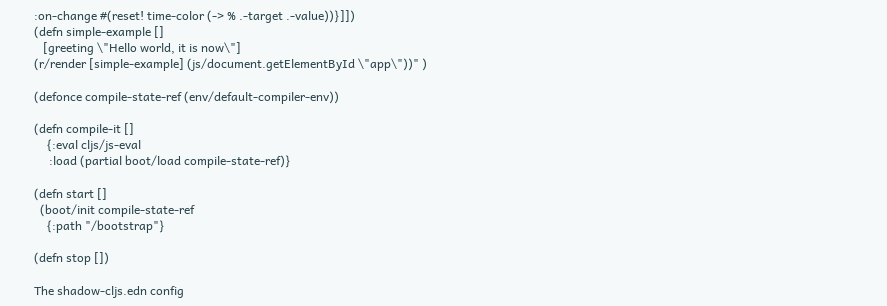:on-change #(reset! time-color (-> % .-target .-value))}]])
(defn simple-example []
   [greeting \"Hello world, it is now\"]
(r/render [simple-example] (js/document.getElementById \"app\"))" )

(defonce compile-state-ref (env/default-compiler-env))

(defn compile-it []
    {:eval cljs/js-eval
     :load (partial boot/load compile-state-ref)}

(defn start []
  (boot/init compile-state-ref
    {:path "/bootstrap"}

(defn stop [])

The shadow-cljs.edn config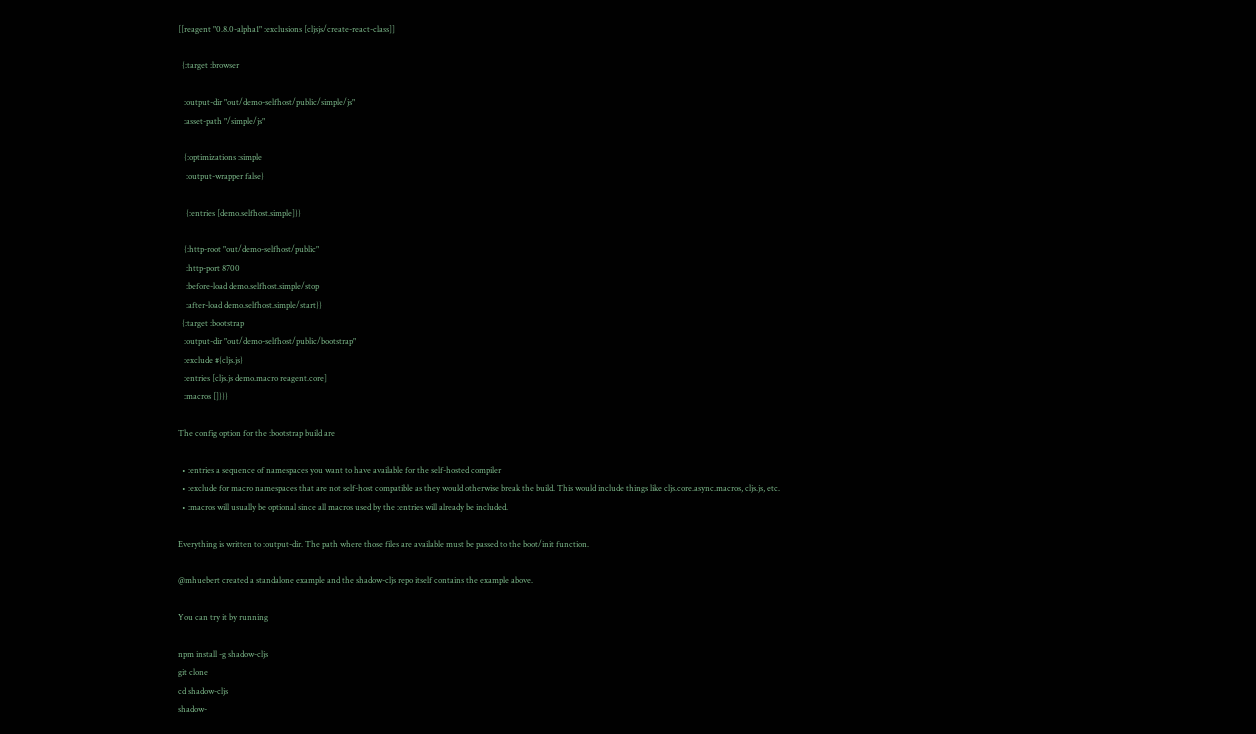[[reagent "0.8.0-alpha1" :exclusions [cljsjs/create-react-class]]

  {:target :browser

   :output-dir "out/demo-selfhost/public/simple/js"
   :asset-path "/simple/js"

   {:optimizations :simple
    :output-wrapper false}

    {:entries [demo.selfhost.simple]}}

   {:http-root "out/demo-selfhost/public"
    :http-port 8700
    :before-load demo.selfhost.simple/stop
    :after-load demo.selfhost.simple/start}}
  {:target :bootstrap
   :output-dir "out/demo-selfhost/public/bootstrap"
   :exclude #{cljs.js}
   :entries [cljs.js demo.macro reagent.core]
   :macros []}}}

The config option for the :bootstrap build are

  • :entries a sequence of namespaces you want to have available for the self-hosted compiler
  • :exclude for macro namespaces that are not self-host compatible as they would otherwise break the build. This would include things like cljs.core.async.macros, cljs.js, etc.
  • :macros will usually be optional since all macros used by the :entries will already be included.

Everything is written to :output-dir. The path where those files are available must be passed to the boot/init function.

@mhuebert created a standalone example and the shadow-cljs repo itself contains the example above.

You can try it by running

npm install -g shadow-cljs
git clone
cd shadow-cljs
shadow-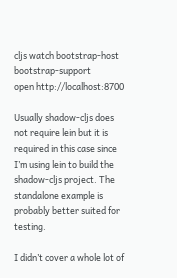cljs watch bootstrap-host bootstrap-support
open http://localhost:8700

Usually shadow-cljs does not require lein but it is required in this case since I’m using lein to build the shadow-cljs project. The standalone example is probably better suited for testing.

I didn’t cover a whole lot of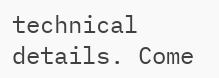technical details. Come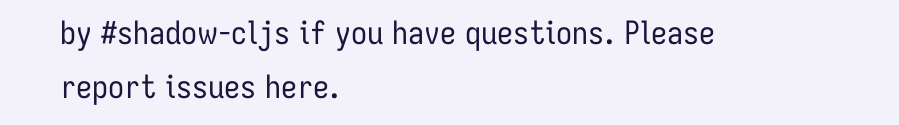by #shadow-cljs if you have questions. Please report issues here.